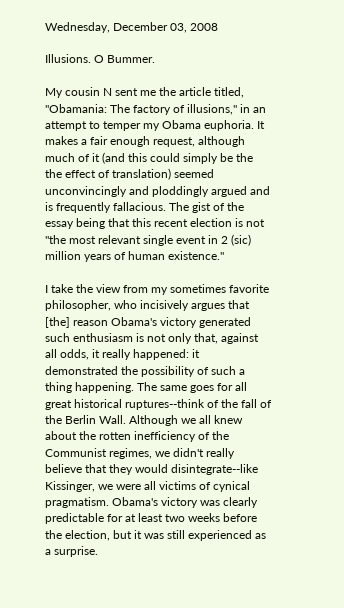Wednesday, December 03, 2008

Illusions. O Bummer.

My cousin N sent me the article titled, "Obamania: The factory of illusions," in an attempt to temper my Obama euphoria. It makes a fair enough request, although much of it (and this could simply be the the effect of translation) seemed unconvincingly and ploddingly argued and is frequently fallacious. The gist of the essay being that this recent election is not "the most relevant single event in 2 (sic) million years of human existence."

I take the view from my sometimes favorite philosopher, who incisively argues that
[the] reason Obama's victory generated such enthusiasm is not only that, against all odds, it really happened: it demonstrated the possibility of such a  thing happening. The same goes for all great historical ruptures--think of the fall of the Berlin Wall. Although we all knew about the rotten inefficiency of the Communist regimes, we didn't really believe that they would disintegrate--like Kissinger, we were all victims of cynical pragmatism. Obama's victory was clearly predictable for at least two weeks before the election, but it was still experienced as a surprise.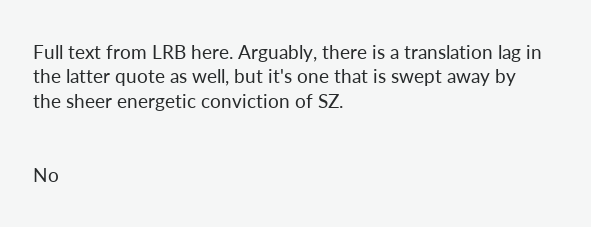Full text from LRB here. Arguably, there is a translation lag in the latter quote as well, but it's one that is swept away by the sheer energetic conviction of SZ.


No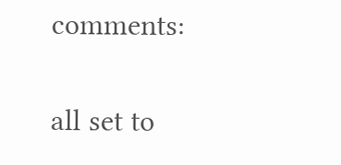comments:

all set to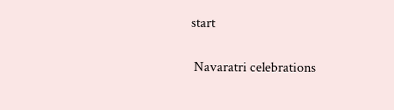start

 Navaratri celebrations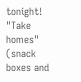tonight! "Take homes" (snack boxes and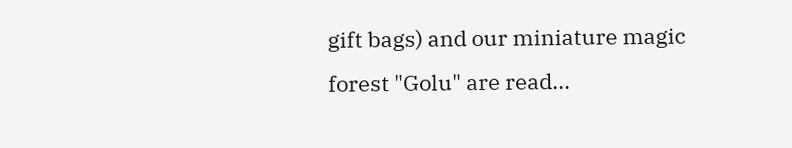gift bags) and our miniature magic forest "Golu" are read...